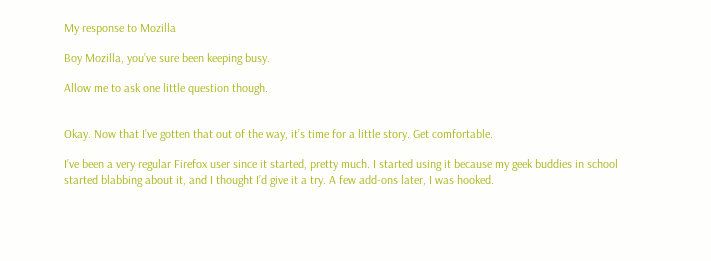My response to Mozilla

Boy Mozilla, you’ve sure been keeping busy.

Allow me to ask one little question though.


Okay. Now that I’ve gotten that out of the way, it’s time for a little story. Get comfortable.

I’ve been a very regular Firefox user since it started, pretty much. I started using it because my geek buddies in school started blabbing about it, and I thought I’d give it a try. A few add-ons later, I was hooked.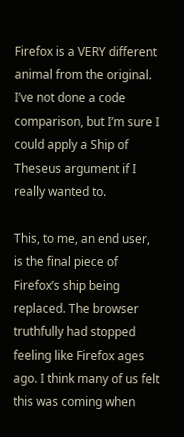Firefox is a VERY different animal from the original. I’ve not done a code comparison, but I’m sure I could apply a Ship of Theseus argument if I really wanted to.

This, to me, an end user, is the final piece of Firefox’s ship being replaced. The browser truthfully had stopped feeling like Firefox ages ago. I think many of us felt this was coming when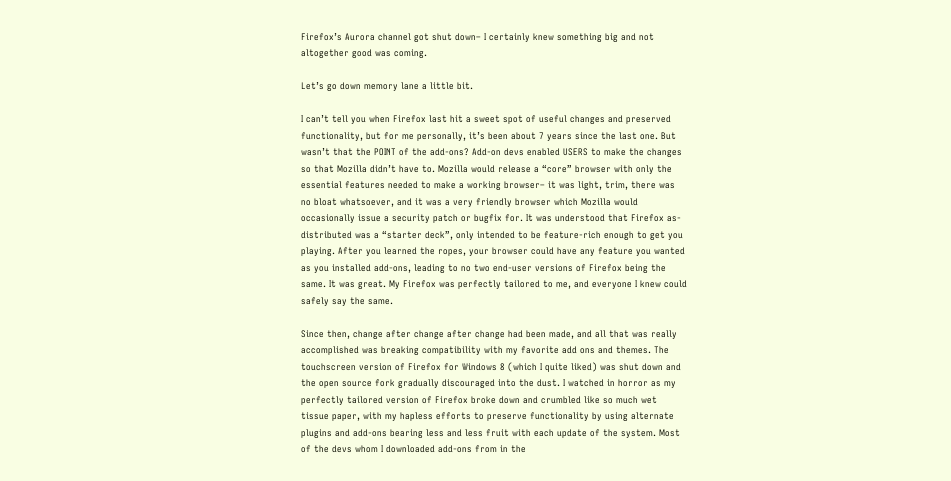Firefox’s Aurora channel got shut down– I certainly knew something big and not altogether good was coming.

Let’s go down memory lane a little bit.

I can’t tell you when Firefox last hit a sweet spot of useful changes and preserved functionality, but for me personally, it’s been about 7 years since the last one. But wasn’t that the POINT of the add-ons? Add-on devs enabled USERS to make the changes so that Mozilla didn’t have to. Mozilla would release a “core” browser with only the essential features needed to make a working browser– it was light, trim, there was no bloat whatsoever, and it was a very friendly browser which Mozilla would occasionally issue a security patch or bugfix for. It was understood that Firefox as-distributed was a “starter deck”, only intended to be feature-rich enough to get you playing. After you learned the ropes, your browser could have any feature you wanted as you installed add-ons, leading to no two end-user versions of Firefox being the same. It was great. My Firefox was perfectly tailored to me, and everyone I knew could safely say the same.

Since then, change after change after change had been made, and all that was really accomplished was breaking compatibility with my favorite add ons and themes. The touchscreen version of Firefox for Windows 8 (which I quite liked) was shut down and the open source fork gradually discouraged into the dust. I watched in horror as my perfectly tailored version of Firefox broke down and crumbled like so much wet tissue paper, with my hapless efforts to preserve functionality by using alternate plugins and add-ons bearing less and less fruit with each update of the system. Most of the devs whom I downloaded add-ons from in the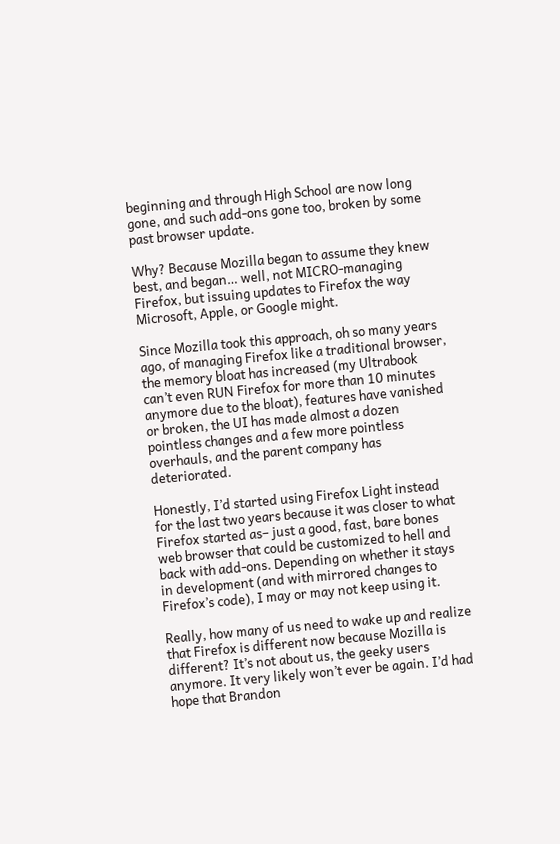beginning and through High School are now long gone, and such add-ons gone too, broken by some past browser update.

Why? Because Mozilla began to assume they knew best, and began… well, not MICRO-managing Firefox, but issuing updates to Firefox the way Microsoft, Apple, or Google might.

Since Mozilla took this approach, oh so many years ago, of managing Firefox like a traditional browser, the memory bloat has increased (my Ultrabook can’t even RUN Firefox for more than 10 minutes anymore due to the bloat), features have vanished or broken, the UI has made almost a dozen pointless changes and a few more pointless overhauls, and the parent company has deteriorated.

Honestly, I’d started using Firefox Light instead for the last two years because it was closer to what Firefox started as– just a good, fast, bare bones web browser that could be customized to hell and back with add-ons. Depending on whether it stays in development (and with mirrored changes to Firefox’s code), I may or may not keep using it.

Really, how many of us need to wake up and realize that Firefox is different now because Mozilla is different? It’s not about us, the geeky users anymore. It very likely won’t ever be again. I’d had hope that Brandon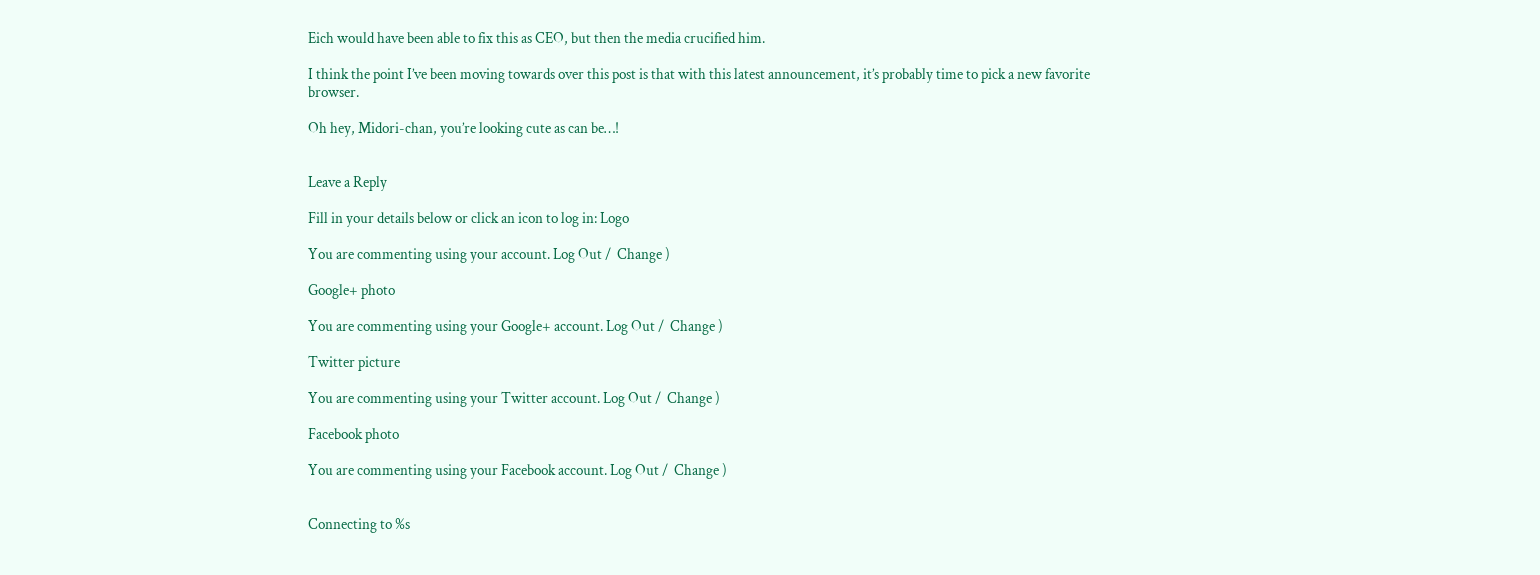Eich would have been able to fix this as CEO, but then the media crucified him.

I think the point I’ve been moving towards over this post is that with this latest announcement, it’s probably time to pick a new favorite browser.

Oh hey, Midori-chan, you’re looking cute as can be…!


Leave a Reply

Fill in your details below or click an icon to log in: Logo

You are commenting using your account. Log Out /  Change )

Google+ photo

You are commenting using your Google+ account. Log Out /  Change )

Twitter picture

You are commenting using your Twitter account. Log Out /  Change )

Facebook photo

You are commenting using your Facebook account. Log Out /  Change )


Connecting to %s